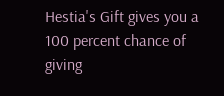Hestia's Gift gives you a 100 percent chance of giving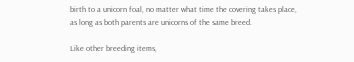birth to a unicorn foal, no matter what time the covering takes place, as long as both parents are unicorns of the same breed.

Like other breeding items,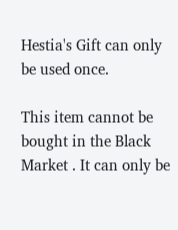Hestia's Gift can only be used once.

This item cannot be bought in the Black Market . It can only be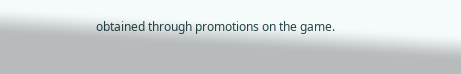obtained through promotions on the game.